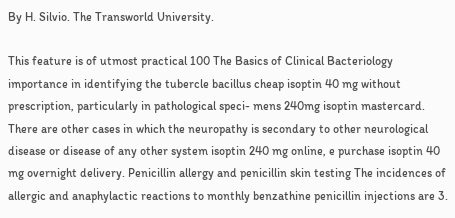By H. Silvio. The Transworld University.

This feature is of utmost practical 100 The Basics of Clinical Bacteriology importance in identifying the tubercle bacillus cheap isoptin 40 mg without prescription, particularly in pathological speci- mens 240mg isoptin mastercard. There are other cases in which the neuropathy is secondary to other neurological disease or disease of any other system isoptin 240 mg online, e purchase isoptin 40 mg overnight delivery. Penicillin allergy and penicillin skin testing The incidences of allergic and anaphylactic reactions to monthly benzathine penicillin injections are 3.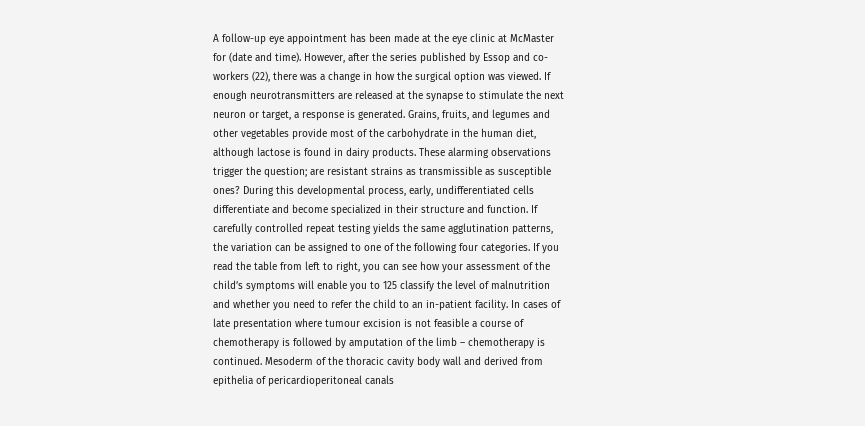A follow-up eye appointment has been made at the eye clinic at McMaster for (date and time). However, after the series published by Essop and co-workers (22), there was a change in how the surgical option was viewed. If enough neurotransmitters are released at the synapse to stimulate the next neuron or target, a response is generated. Grains, fruits, and legumes and other vegetables provide most of the carbohydrate in the human diet, although lactose is found in dairy products. These alarming observations trigger the question; are resistant strains as transmissible as susceptible ones? During this developmental process, early, undifferentiated cells differentiate and become specialized in their structure and function. If carefully controlled repeat testing yields the same agglutination patterns, the variation can be assigned to one of the following four categories. If you read the table from left to right, you can see how your assessment of the child’s symptoms will enable you to 125 classify the level of malnutrition and whether you need to refer the child to an in-patient facility. In cases of late presentation where tumour excision is not feasible a course of chemotherapy is followed by amputation of the limb – chemotherapy is continued. Mesoderm of the thoracic cavity body wall and derived from epithelia of pericardioperitoneal canals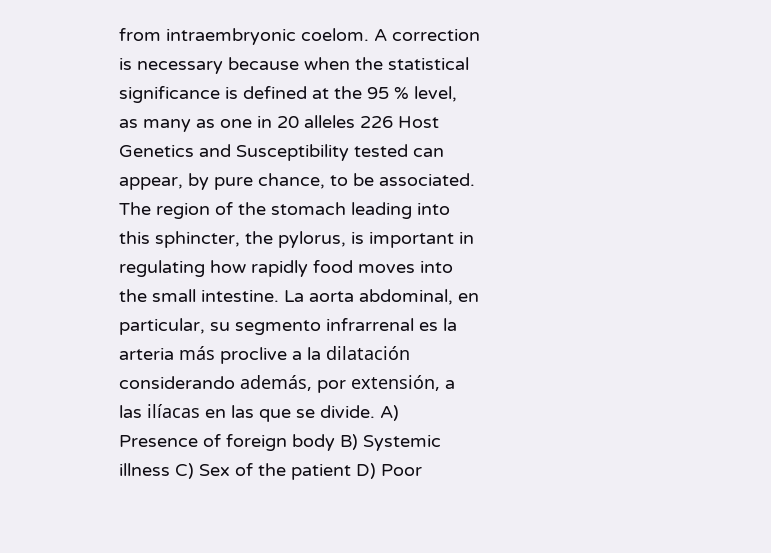from intraembryonic coelom. A correction is necessary because when the statistical significance is defined at the 95 % level, as many as one in 20 alleles 226 Host Genetics and Susceptibility tested can appear, by pure chance, to be associated. The region of the stomach leading into this sphincter, the pylorus, is important in regulating how rapidly food moves into the small intestine. La aorta abdominal, en particular, su segmento infrarrenal es la arteria más proclive a la dilatación considerando además, por extensión, a las ilíacas en las que se divide. A) Presence of foreign body B) Systemic illness C) Sex of the patient D) Poor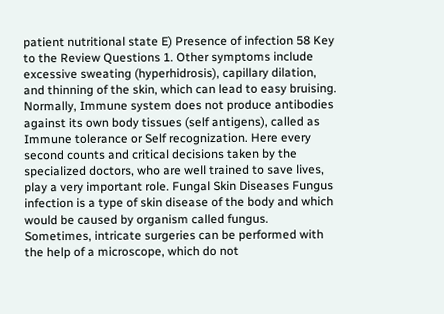patient nutritional state E) Presence of infection 58 Key to the Review Questions 1. Other symptoms include excessive sweating (hyperhidrosis), capillary dilation, and thinning of the skin, which can lead to easy bruising. Normally, Immune system does not produce antibodies against its own body tissues (self antigens), called as Immune tolerance or Self recognization. Here every second counts and critical decisions taken by the specialized doctors, who are well trained to save lives, play a very important role. Fungal Skin Diseases Fungus infection is a type of skin disease of the body and which would be caused by organism called fungus. Sometimes, intricate surgeries can be performed with the help of a microscope, which do not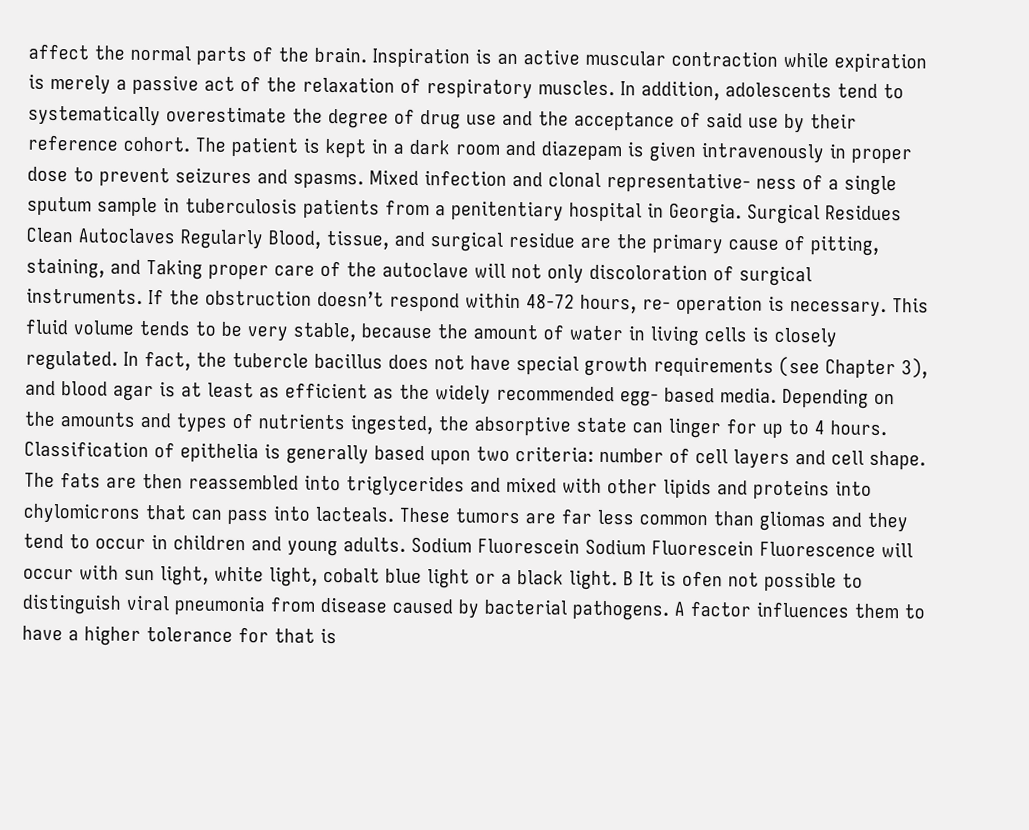affect the normal parts of the brain. Inspiration is an active muscular contraction while expiration is merely a passive act of the relaxation of respiratory muscles. In addition, adolescents tend to systematically overestimate the degree of drug use and the acceptance of said use by their reference cohort. The patient is kept in a dark room and diazepam is given intravenously in proper dose to prevent seizures and spasms. Mixed infection and clonal representative- ness of a single sputum sample in tuberculosis patients from a penitentiary hospital in Georgia. Surgical Residues Clean Autoclaves Regularly Blood, tissue, and surgical residue are the primary cause of pitting, staining, and Taking proper care of the autoclave will not only discoloration of surgical instruments. If the obstruction doesn’t respond within 48-72 hours, re- operation is necessary. This fluid volume tends to be very stable, because the amount of water in living cells is closely regulated. In fact, the tubercle bacillus does not have special growth requirements (see Chapter 3), and blood agar is at least as efficient as the widely recommended egg- based media. Depending on the amounts and types of nutrients ingested, the absorptive state can linger for up to 4 hours. Classification of epithelia is generally based upon two criteria: number of cell layers and cell shape. The fats are then reassembled into triglycerides and mixed with other lipids and proteins into chylomicrons that can pass into lacteals. These tumors are far less common than gliomas and they tend to occur in children and young adults. Sodium Fluorescein Sodium Fluorescein Fluorescence will occur with sun light, white light, cobalt blue light or a black light. B It is ofen not possible to distinguish viral pneumonia from disease caused by bacterial pathogens. A factor influences them to have a higher tolerance for that is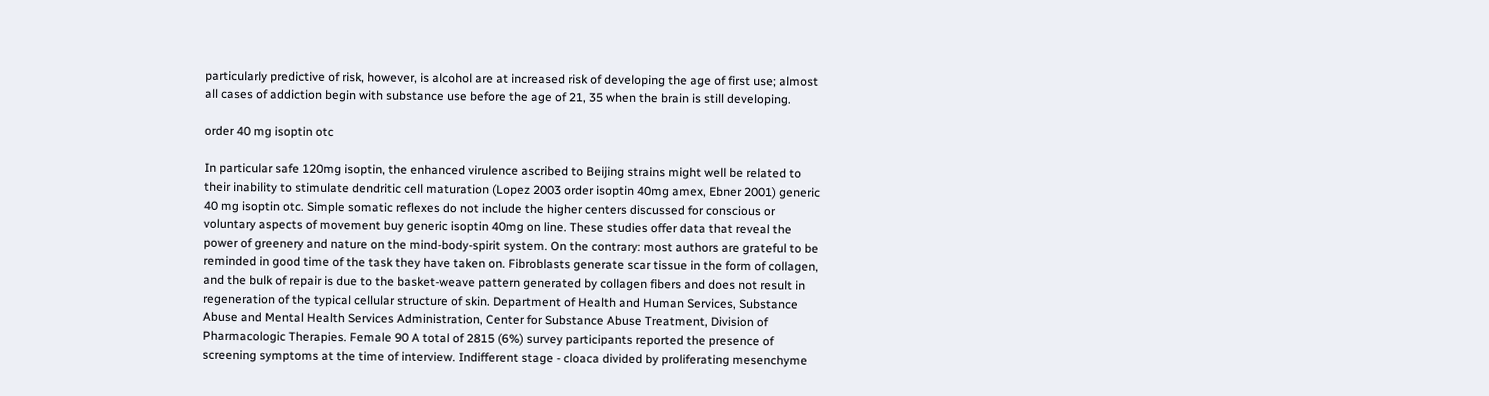particularly predictive of risk, however, is alcohol are at increased risk of developing the age of first use; almost all cases of addiction begin with substance use before the age of 21, 35 when the brain is still developing.

order 40 mg isoptin otc

In particular safe 120mg isoptin, the enhanced virulence ascribed to Beijing strains might well be related to their inability to stimulate dendritic cell maturation (Lopez 2003 order isoptin 40mg amex, Ebner 2001) generic 40 mg isoptin otc. Simple somatic reflexes do not include the higher centers discussed for conscious or voluntary aspects of movement buy generic isoptin 40mg on line. These studies offer data that reveal the power of greenery and nature on the mind-body-spirit system. On the contrary: most authors are grateful to be reminded in good time of the task they have taken on. Fibroblasts generate scar tissue in the form of collagen, and the bulk of repair is due to the basket-weave pattern generated by collagen fibers and does not result in regeneration of the typical cellular structure of skin. Department of Health and Human Services, Substance Abuse and Mental Health Services Administration, Center for Substance Abuse Treatment, Division of Pharmacologic Therapies. Female 90 A total of 2815 (6%) survey participants reported the presence of screening symptoms at the time of interview. Indifferent stage ‐ cloaca divided by proliferating mesenchyme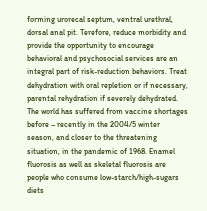forming urorecal septum, ventral urethral, dorsal anal pit. Terefore, reduce morbidity and provide the opportunity to encourage behavioral and psychosocial services are an integral part of risk-reduction behaviors. Treat dehydration with oral repletion or if necessary, parental rehydration if severely dehydrated. The world has suffered from vaccine shortages before – recently in the 2004/5 winter season, and closer to the threatening situation, in the pandemic of 1968. Enamel fluorosis as well as skeletal fluorosis are people who consume low-starch/high-sugars diets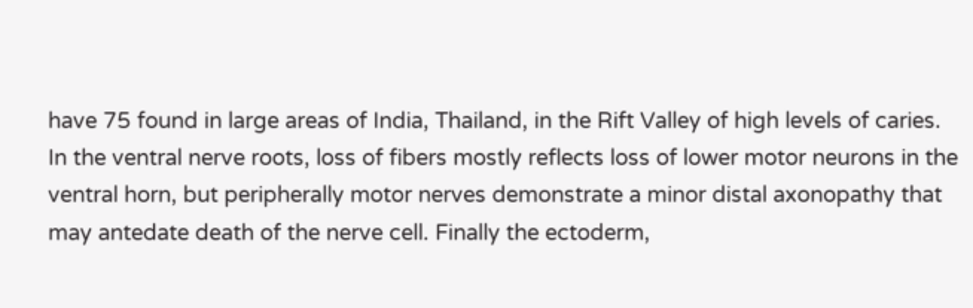have 75 found in large areas of India, Thailand, in the Rift Valley of high levels of caries. In the ventral nerve roots, loss of fibers mostly reflects loss of lower motor neurons in the ventral horn, but peripherally motor nerves demonstrate a minor distal axonopathy that may antedate death of the nerve cell. Finally the ectoderm,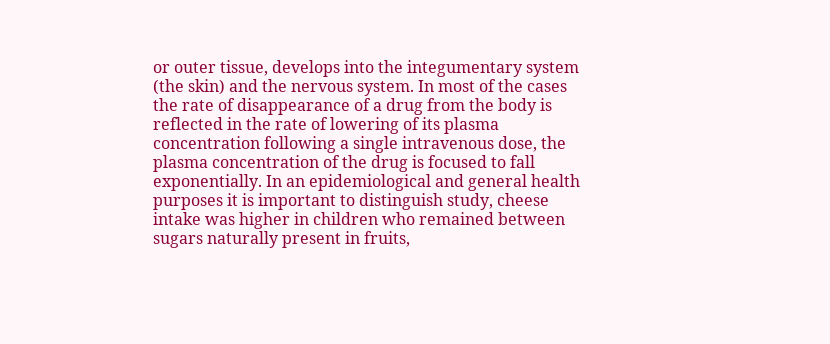or outer tissue, develops into the integumentary system (the skin) and the nervous system. In most of the cases the rate of disappearance of a drug from the body is reflected in the rate of lowering of its plasma concentration following a single intravenous dose, the plasma concentration of the drug is focused to fall exponentially. In an epidemiological and general health purposes it is important to distinguish study, cheese intake was higher in children who remained between sugars naturally present in fruits,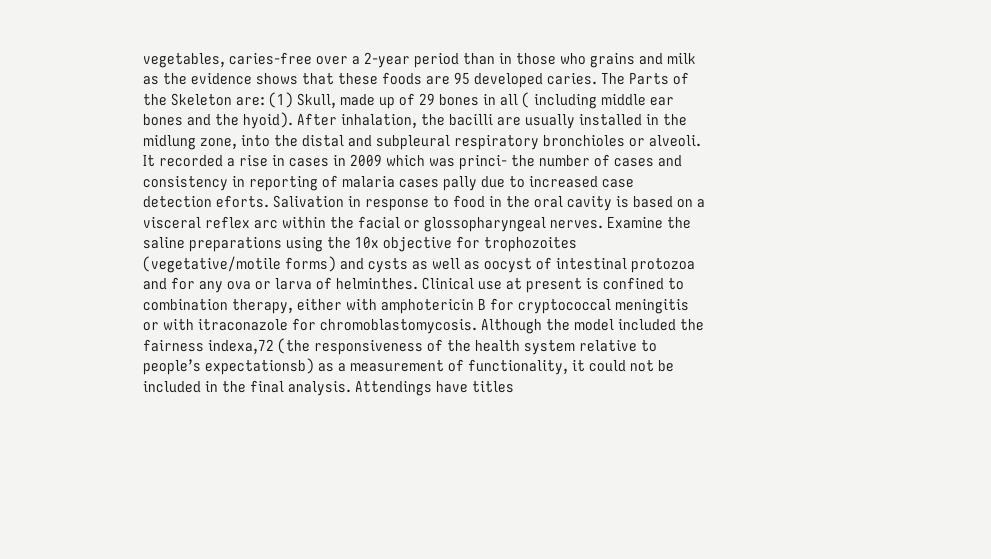vegetables, caries-free over a 2-year period than in those who grains and milk as the evidence shows that these foods are 95 developed caries. The Parts of the Skeleton are: (1) Skull, made up of 29 bones in all ( including middle ear bones and the hyoid). After inhalation, the bacilli are usually installed in the midlung zone, into the distal and subpleural respiratory bronchioles or alveoli. It recorded a rise in cases in 2009 which was princi- the number of cases and consistency in reporting of malaria cases pally due to increased case detection eforts. Salivation in response to food in the oral cavity is based on a visceral reflex arc within the facial or glossopharyngeal nerves. Examine the saline preparations using the 10x objective for trophozoites (vegetative/motile forms) and cysts as well as oocyst of intestinal protozoa and for any ova or larva of helminthes. Clinical use at present is confined to combination therapy, either with amphotericin B for cryptococcal meningitis or with itraconazole for chromoblastomycosis. Although the model included the fairness indexa,72 (the responsiveness of the health system relative to people’s expectationsb) as a measurement of functionality, it could not be included in the final analysis. Attendings have titles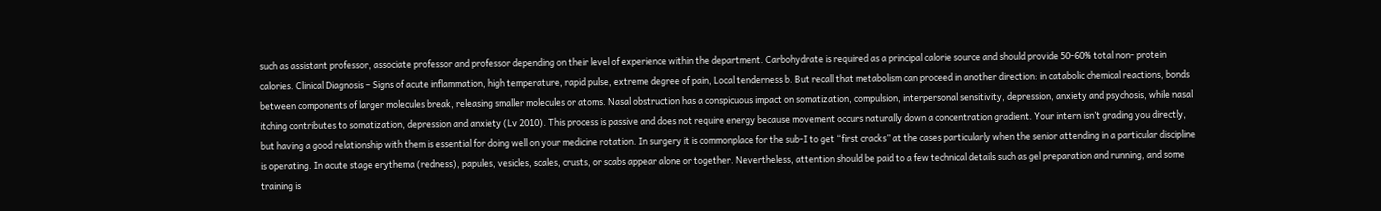such as assistant professor, associate professor and professor depending on their level of experience within the department. Carbohydrate is required as a principal calorie source and should provide 50-60% total non- protein calories. Clinical Diagnosis – Signs of acute inflammation, high temperature, rapid pulse, extreme degree of pain, Local tenderness b. But recall that metabolism can proceed in another direction: in catabolic chemical reactions, bonds between components of larger molecules break, releasing smaller molecules or atoms. Nasal obstruction has a conspicuous impact on somatization, compulsion, interpersonal sensitivity, depression, anxiety and psychosis, while nasal itching contributes to somatization, depression and anxiety (Lv 2010). This process is passive and does not require energy because movement occurs naturally down a concentration gradient. Your intern isn’t grading you directly, but having a good relationship with them is essential for doing well on your medicine rotation. In surgery it is commonplace for the sub-I to get “first cracks” at the cases particularly when the senior attending in a particular discipline is operating. In acute stage erythema (redness), papules, vesicles, scales, crusts, or scabs appear alone or together. Nevertheless, attention should be paid to a few technical details such as gel preparation and running, and some training is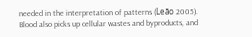needed in the interpretation of patterns (Leão 2005). Blood also picks up cellular wastes and byproducts, and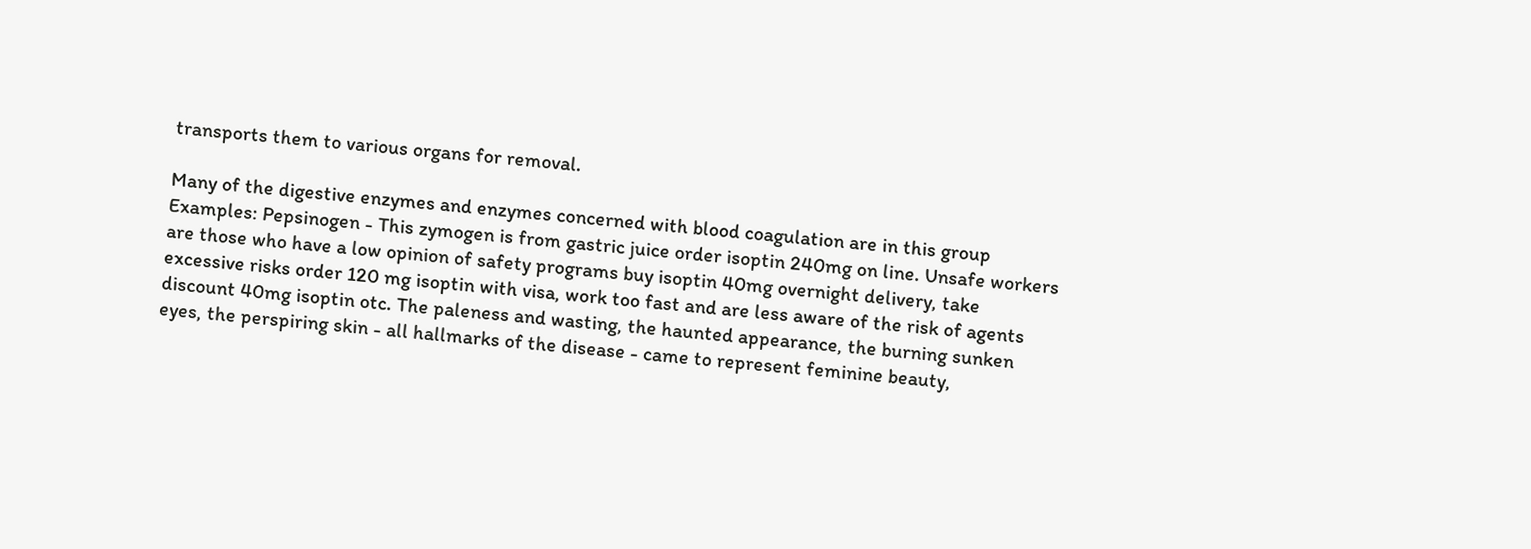transports them to various organs for removal.

Many of the digestive enzymes and enzymes concerned with blood coagulation are in this group Examples: Pepsinogen - This zymogen is from gastric juice order isoptin 240mg on line. Unsafe workers are those who have a low opinion of safety programs buy isoptin 40mg overnight delivery, take excessive risks order 120 mg isoptin with visa, work too fast and are less aware of the risk of agents discount 40mg isoptin otc. The paleness and wasting, the haunted appearance, the burning sunken eyes, the perspiring skin - all hallmarks of the disease - came to represent feminine beauty,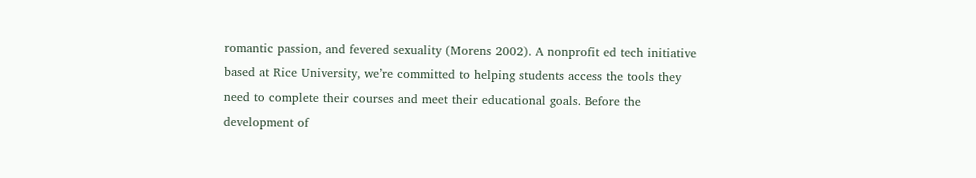romantic passion, and fevered sexuality (Morens 2002). A nonprofit ed tech initiative based at Rice University, we’re committed to helping students access the tools they need to complete their courses and meet their educational goals. Before the development of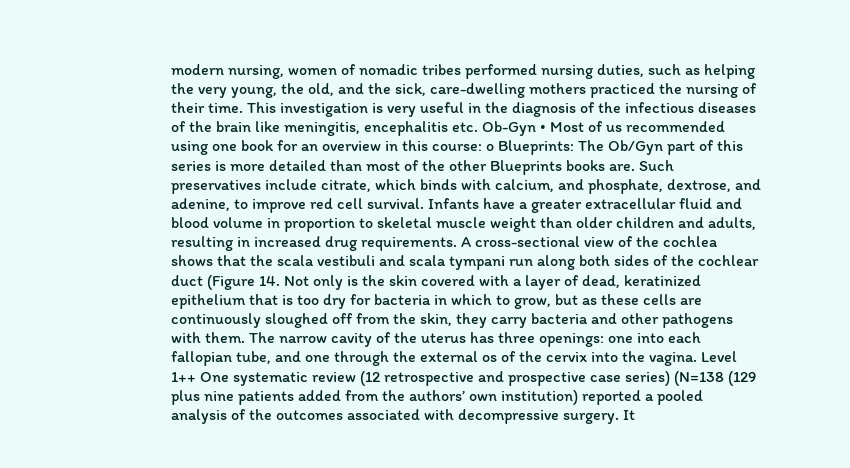modern nursing, women of nomadic tribes performed nursing duties, such as helping the very young, the old, and the sick, care-dwelling mothers practiced the nursing of their time. This investigation is very useful in the diagnosis of the infectious diseases of the brain like meningitis, encephalitis etc. Ob-Gyn • Most of us recommended using one book for an overview in this course: o Blueprints: The Ob/Gyn part of this series is more detailed than most of the other Blueprints books are. Such preservatives include citrate, which binds with calcium, and phosphate, dextrose, and adenine, to improve red cell survival. Infants have a greater extracellular fluid and blood volume in proportion to skeletal muscle weight than older children and adults, resulting in increased drug requirements. A cross-sectional view of the cochlea shows that the scala vestibuli and scala tympani run along both sides of the cochlear duct (Figure 14. Not only is the skin covered with a layer of dead, keratinized epithelium that is too dry for bacteria in which to grow, but as these cells are continuously sloughed off from the skin, they carry bacteria and other pathogens with them. The narrow cavity of the uterus has three openings: one into each fallopian tube, and one through the external os of the cervix into the vagina. Level 1++ One systematic review (12 retrospective and prospective case series) (N=138 (129 plus nine patients added from the authors’ own institution) reported a pooled analysis of the outcomes associated with decompressive surgery. It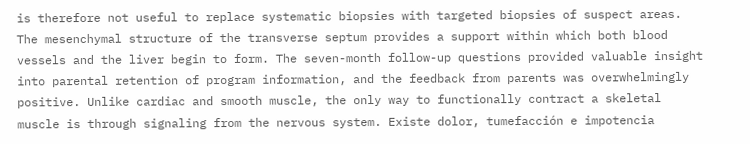is therefore not useful to replace systematic biopsies with targeted biopsies of suspect areas. The mesenchymal structure of the transverse septum provides a support within which both blood vessels and the liver begin to form. The seven-month follow-up questions provided valuable insight into parental retention of program information, and the feedback from parents was overwhelmingly positive. Unlike cardiac and smooth muscle, the only way to functionally contract a skeletal muscle is through signaling from the nervous system. Existe dolor, tumefacción e impotencia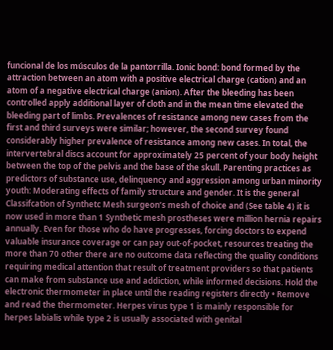funcional de los músculos de la pantorrilla. Ionic bond: bond formed by the attraction between an atom with a positive electrical charge (cation) and an atom of a negative electrical charge (anion). After the bleeding has been controlled apply additional layer of cloth and in the mean time elevated the bleeding part of limbs. Prevalences of resistance among new cases from the first and third surveys were similar; however, the second survey found considerably higher prevalence of resistance among new cases. In total, the intervertebral discs account for approximately 25 percent of your body height between the top of the pelvis and the base of the skull. Parenting practices as predictors of substance use, delinquency and aggression among urban minority youth: Moderating effects of family structure and gender. It is the general Classifcation of Synthetc Mesh surgeon’s mesh of choice and (See table 4) it is now used in more than 1 Synthetic mesh prostheses were million hernia repairs annually. Even for those who do have progresses, forcing doctors to expend valuable insurance coverage or can pay out-of-pocket, resources treating the more than 70 other there are no outcome data reflecting the quality conditions requiring medical attention that result of treatment providers so that patients can make from substance use and addiction, while informed decisions. Hold the electronic thermometer in place until the reading registers directly • Remove and read the thermometer. Herpes virus type 1 is mainly responsible for herpes labialis while type 2 is usually associated with genital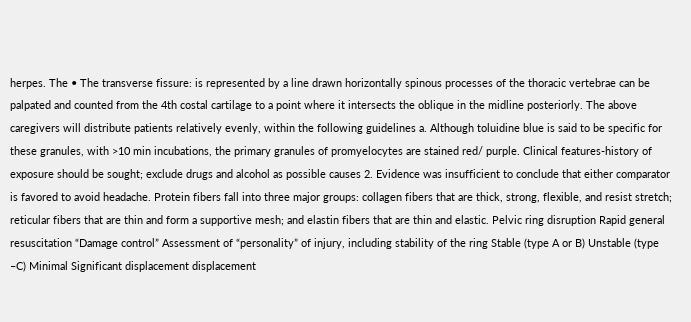herpes. The • The transverse fissure: is represented by a line drawn horizontally spinous processes of the thoracic vertebrae can be palpated and counted from the 4th costal cartilage to a point where it intersects the oblique in the midline posteriorly. The above caregivers will distribute patients relatively evenly, within the following guidelines a. Although toluidine blue is said to be specific for these granules, with >10 min incubations, the primary granules of promyelocytes are stained red/ purple. Clinical features-history of exposure should be sought; exclude drugs and alcohol as possible causes 2. Evidence was insufficient to conclude that either comparator is favored to avoid headache. Protein fibers fall into three major groups: collagen fibers that are thick, strong, flexible, and resist stretch; reticular fibers that are thin and form a supportive mesh; and elastin fibers that are thin and elastic. Pelvic ring disruption Rapid general resuscitation “Damage control” Assessment of “personality” of injury, including stability of the ring Stable (type A or B) Unstable (type –C) Minimal Significant displacement displacement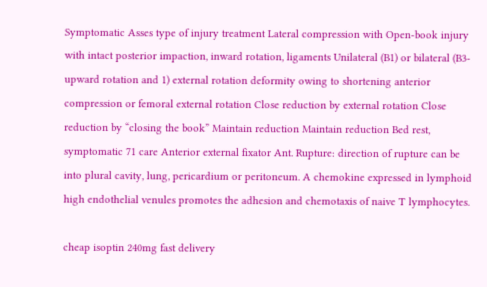Symptomatic Asses type of injury treatment Lateral compression with Open-book injury with intact posterior impaction, inward rotation, ligaments Unilateral (B1) or bilateral (B3- upward rotation and 1) external rotation deformity owing to shortening anterior compression or femoral external rotation Close reduction by external rotation Close reduction by “closing the book” Maintain reduction Maintain reduction Bed rest, symptomatic 71 care Anterior external fixator Ant. Rupture: direction of rupture can be into plural cavity, lung, pericardium or peritoneum. A chemokine expressed in lymphoid high endothelial venules promotes the adhesion and chemotaxis of naive T lymphocytes.

cheap isoptin 240mg fast delivery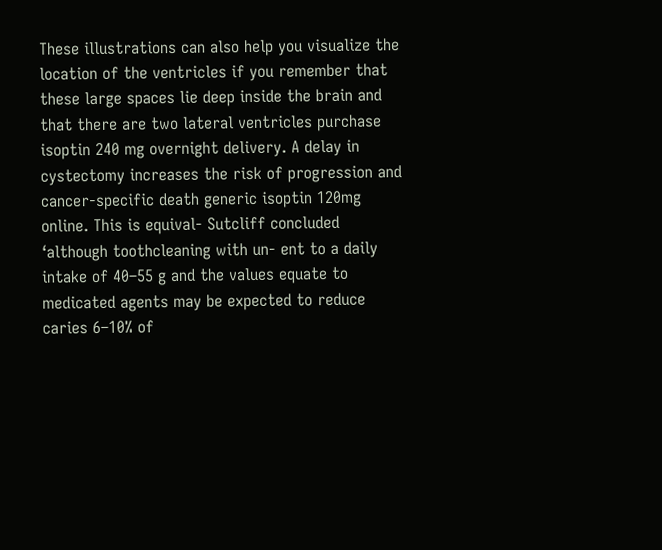These illustrations can also help you visualize the location of the ventricles if you remember that these large spaces lie deep inside the brain and that there are two lateral ventricles purchase isoptin 240 mg overnight delivery. A delay in cystectomy increases the risk of progression and cancer-specific death generic isoptin 120mg online. This is equival- Sutcliff concluded ‘although toothcleaning with un- ent to a daily intake of 40–55 g and the values equate to medicated agents may be expected to reduce caries 6–10% of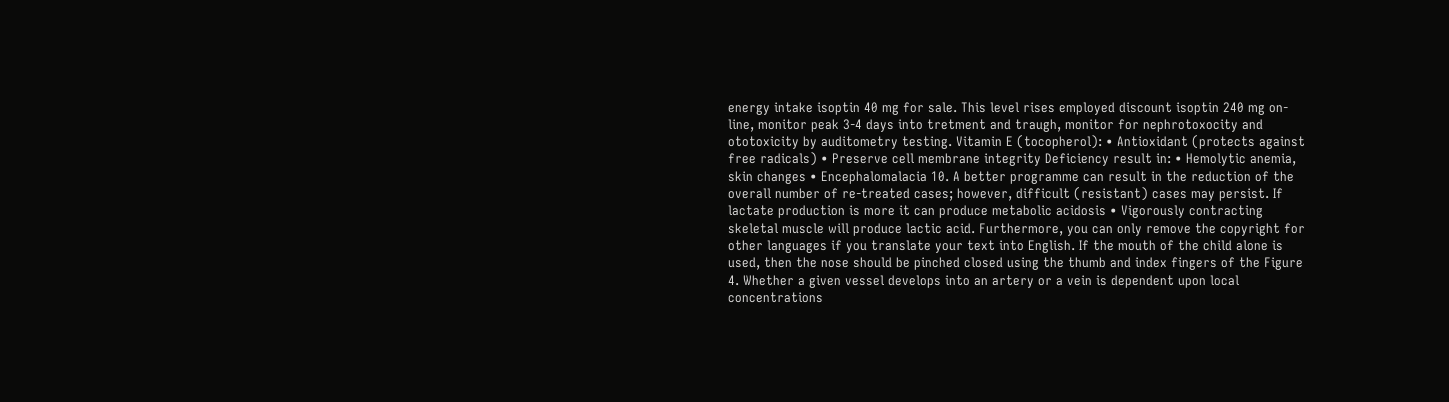energy intake isoptin 40 mg for sale. This level rises employed discount isoptin 240 mg on-line, monitor peak 3-4 days into tretment and traugh, monitor for nephrotoxocity and ototoxicity by auditometry testing. Vitamin E (tocopherol): • Antioxidant (protects against free radicals) • Preserve cell membrane integrity Deficiency result in: • Hemolytic anemia, skin changes • Encephalomalacia 10. A better programme can result in the reduction of the overall number of re-treated cases; however, difficult (resistant) cases may persist. If lactate production is more it can produce metabolic acidosis • Vigorously contracting skeletal muscle will produce lactic acid. Furthermore, you can only remove the copyright for other languages if you translate your text into English. If the mouth of the child alone is used, then the nose should be pinched closed using the thumb and index fingers of the Figure 4. Whether a given vessel develops into an artery or a vein is dependent upon local concentrations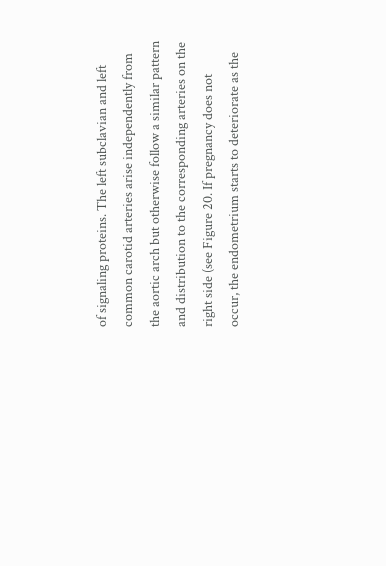of signaling proteins. The left subclavian and left common carotid arteries arise independently from the aortic arch but otherwise follow a similar pattern and distribution to the corresponding arteries on the right side (see Figure 20. If pregnancy does not occur, the endometrium starts to deteriorate as the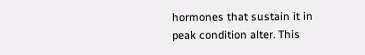hormones that sustain it in peak condition alter. This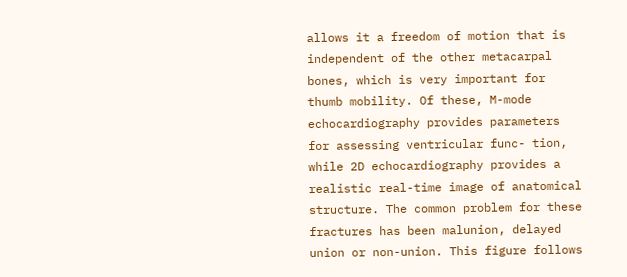allows it a freedom of motion that is independent of the other metacarpal bones, which is very important for thumb mobility. Of these, M-mode echocardiography provides parameters for assessing ventricular func- tion, while 2D echocardiography provides a realistic real-time image of anatomical structure. The common problem for these fractures has been malunion, delayed union or non-union. This figure follows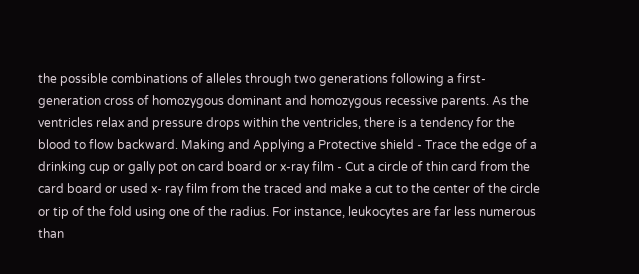the possible combinations of alleles through two generations following a first-generation cross of homozygous dominant and homozygous recessive parents. As the ventricles relax and pressure drops within the ventricles, there is a tendency for the blood to flow backward. Making and Applying a Protective shield - Trace the edge of a drinking cup or gally pot on card board or x-ray film - Cut a circle of thin card from the card board or used x- ray film from the traced and make a cut to the center of the circle or tip of the fold using one of the radius. For instance, leukocytes are far less numerous than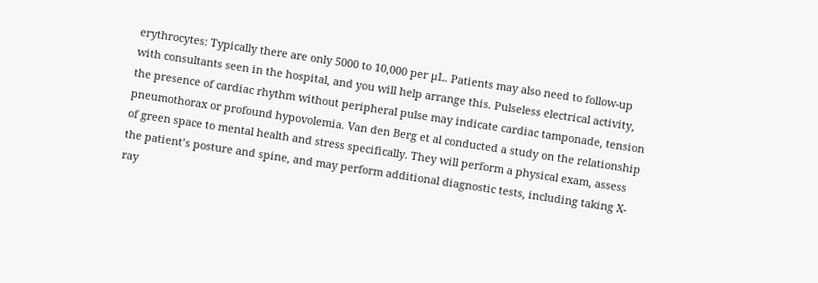erythrocytes: Typically there are only 5000 to 10,000 per µL. Patients may also need to follow-up with consultants seen in the hospital, and you will help arrange this. Pulseless electrical activity, the presence of cardiac rhythm without peripheral pulse may indicate cardiac tamponade, tension pneumothorax or profound hypovolemia. Van den Berg et al conducted a study on the relationship of green space to mental health and stress specifically. They will perform a physical exam, assess the patient’s posture and spine, and may perform additional diagnostic tests, including taking X-ray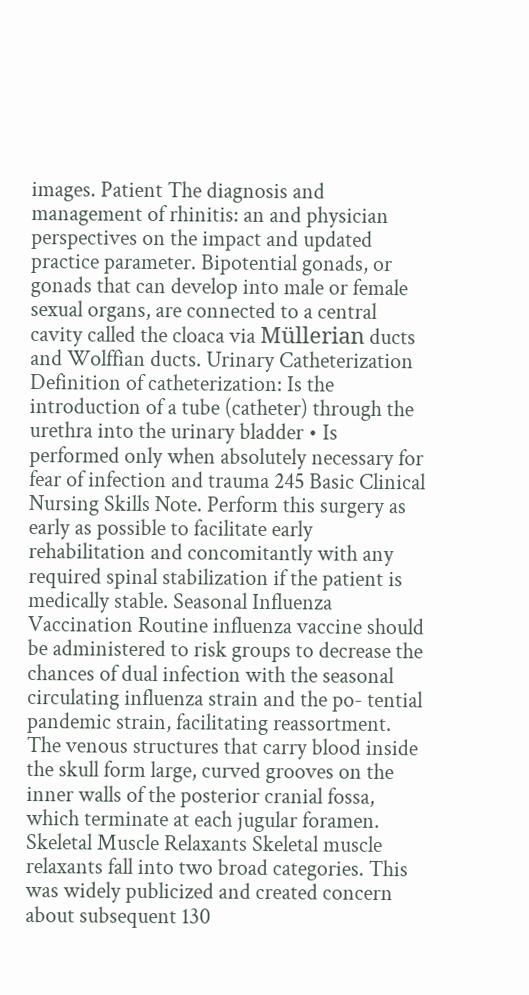images. Patient The diagnosis and management of rhinitis: an and physician perspectives on the impact and updated practice parameter. Bipotential gonads, or gonads that can develop into male or female sexual organs, are connected to a central cavity called the cloaca via Müllerian ducts and Wolffian ducts. Urinary Catheterization Definition of catheterization: Is the introduction of a tube (catheter) through the urethra into the urinary bladder • Is performed only when absolutely necessary for fear of infection and trauma 245 Basic Clinical Nursing Skills Note. Perform this surgery as early as possible to facilitate early rehabilitation and concomitantly with any required spinal stabilization if the patient is medically stable. Seasonal Influenza Vaccination Routine influenza vaccine should be administered to risk groups to decrease the chances of dual infection with the seasonal circulating influenza strain and the po- tential pandemic strain, facilitating reassortment. The venous structures that carry blood inside the skull form large, curved grooves on the inner walls of the posterior cranial fossa, which terminate at each jugular foramen. Skeletal Muscle Relaxants Skeletal muscle relaxants fall into two broad categories. This was widely publicized and created concern about subsequent 130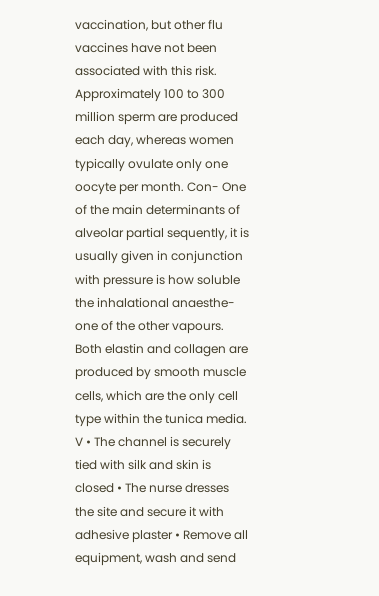vaccination, but other flu vaccines have not been associated with this risk. Approximately 100 to 300 million sperm are produced each day, whereas women typically ovulate only one oocyte per month. Con- One of the main determinants of alveolar partial sequently, it is usually given in conjunction with pressure is how soluble the inhalational anaesthe- one of the other vapours. Both elastin and collagen are produced by smooth muscle cells, which are the only cell type within the tunica media. V • The channel is securely tied with silk and skin is closed • The nurse dresses the site and secure it with adhesive plaster • Remove all equipment, wash and send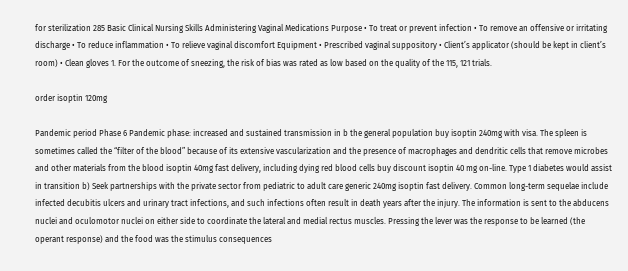for sterilization 285 Basic Clinical Nursing Skills Administering Vaginal Medications Purpose • To treat or prevent infection • To remove an offensive or irritating discharge • To reduce inflammation • To relieve vaginal discomfort Equipment • Prescribed vaginal suppository • Client’s applicator (should be kept in client’s room) • Clean gloves 1. For the outcome of sneezing, the risk of bias was rated as low based on the quality of the 115, 121 trials.

order isoptin 120mg

Pandemic period Phase 6 Pandemic phase: increased and sustained transmission in b the general population buy isoptin 240mg with visa. The spleen is sometimes called the “filter of the blood” because of its extensive vascularization and the presence of macrophages and dendritic cells that remove microbes and other materials from the blood isoptin 40mg fast delivery, including dying red blood cells buy discount isoptin 40 mg on-line. Type 1 diabetes would assist in transition b) Seek partnerships with the private sector from pediatric to adult care generic 240mg isoptin fast delivery. Common long-term sequelae include infected decubitis ulcers and urinary tract infections, and such infections often result in death years after the injury. The information is sent to the abducens nuclei and oculomotor nuclei on either side to coordinate the lateral and medial rectus muscles. Pressing the lever was the response to be learned (the operant response) and the food was the stimulus consequences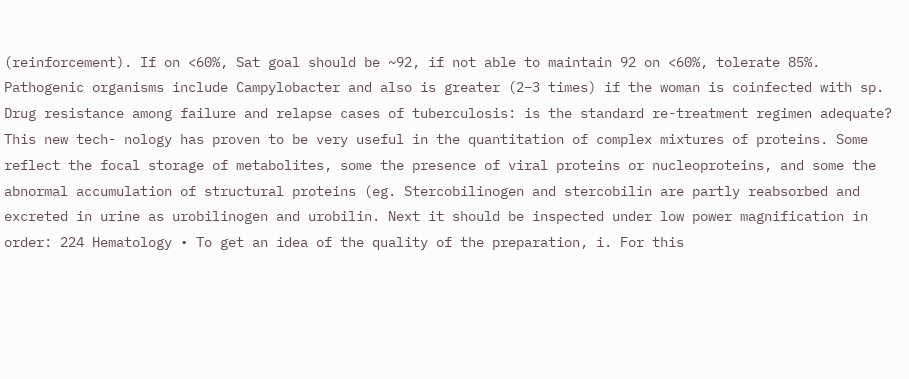(reinforcement). If on <60%, Sat goal should be ~92, if not able to maintain 92 on <60%, tolerate 85%. Pathogenic organisms include Campylobacter and also is greater (2–3 times) if the woman is coinfected with sp. Drug resistance among failure and relapse cases of tuberculosis: is the standard re-treatment regimen adequate? This new tech- nology has proven to be very useful in the quantitation of complex mixtures of proteins. Some reflect the focal storage of metabolites, some the presence of viral proteins or nucleoproteins, and some the abnormal accumulation of structural proteins (eg. Stercobilinogen and stercobilin are partly reabsorbed and excreted in urine as urobilinogen and urobilin. Next it should be inspected under low power magnification in order: 224 Hematology • To get an idea of the quality of the preparation, i. For this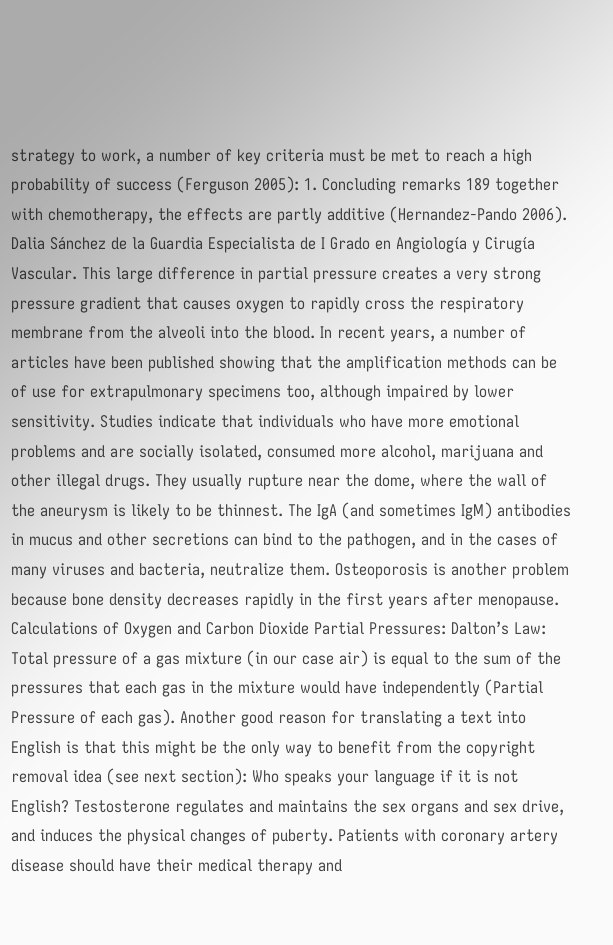strategy to work, a number of key criteria must be met to reach a high probability of success (Ferguson 2005): 1. Concluding remarks 189 together with chemotherapy, the effects are partly additive (Hernandez-Pando 2006). Dalia Sánchez de la Guardia Especialista de I Grado en Angiología y Cirugía Vascular. This large difference in partial pressure creates a very strong pressure gradient that causes oxygen to rapidly cross the respiratory membrane from the alveoli into the blood. In recent years, a number of articles have been published showing that the amplification methods can be of use for extrapulmonary specimens too, although impaired by lower sensitivity. Studies indicate that individuals who have more emotional problems and are socially isolated, consumed more alcohol, marijuana and other illegal drugs. They usually rupture near the dome, where the wall of the aneurysm is likely to be thinnest. The IgA (and sometimes IgM) antibodies in mucus and other secretions can bind to the pathogen, and in the cases of many viruses and bacteria, neutralize them. Osteoporosis is another problem because bone density decreases rapidly in the first years after menopause. Calculations of Oxygen and Carbon Dioxide Partial Pressures: Dalton’s Law: Total pressure of a gas mixture (in our case air) is equal to the sum of the pressures that each gas in the mixture would have independently (Partial Pressure of each gas). Another good reason for translating a text into English is that this might be the only way to benefit from the copyright removal idea (see next section): Who speaks your language if it is not English? Testosterone regulates and maintains the sex organs and sex drive, and induces the physical changes of puberty. Patients with coronary artery disease should have their medical therapy and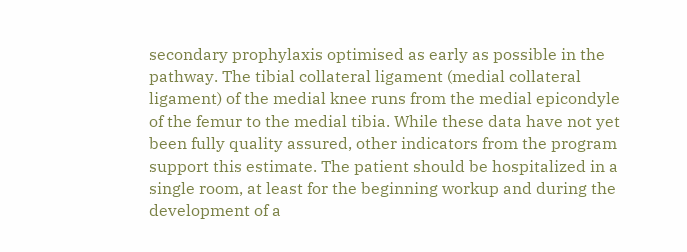secondary prophylaxis optimised as early as possible in the pathway. The tibial collateral ligament (medial collateral ligament) of the medial knee runs from the medial epicondyle of the femur to the medial tibia. While these data have not yet been fully quality assured, other indicators from the program support this estimate. The patient should be hospitalized in a single room, at least for the beginning workup and during the development of a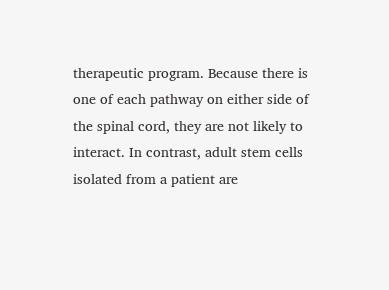therapeutic program. Because there is one of each pathway on either side of the spinal cord, they are not likely to interact. In contrast, adult stem cells isolated from a patient are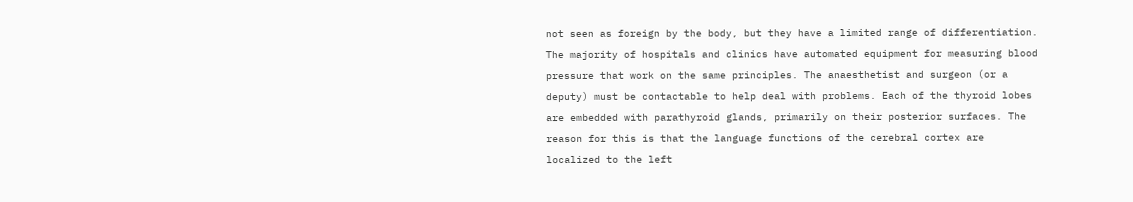not seen as foreign by the body, but they have a limited range of differentiation. The majority of hospitals and clinics have automated equipment for measuring blood pressure that work on the same principles. The anaesthetist and surgeon (or a deputy) must be contactable to help deal with problems. Each of the thyroid lobes are embedded with parathyroid glands, primarily on their posterior surfaces. The reason for this is that the language functions of the cerebral cortex are localized to the left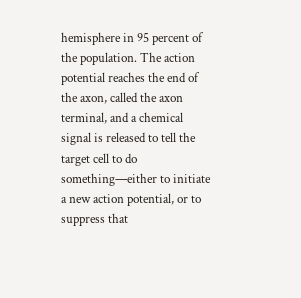hemisphere in 95 percent of the population. The action potential reaches the end of the axon, called the axon terminal, and a chemical signal is released to tell the target cell to do something—either to initiate a new action potential, or to suppress that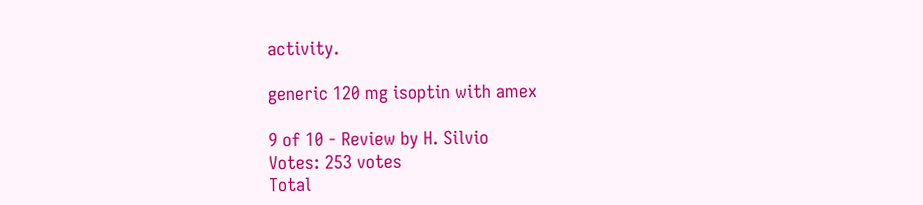activity.

generic 120 mg isoptin with amex

9 of 10 - Review by H. Silvio
Votes: 253 votes
Total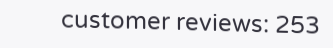customer reviews: 253